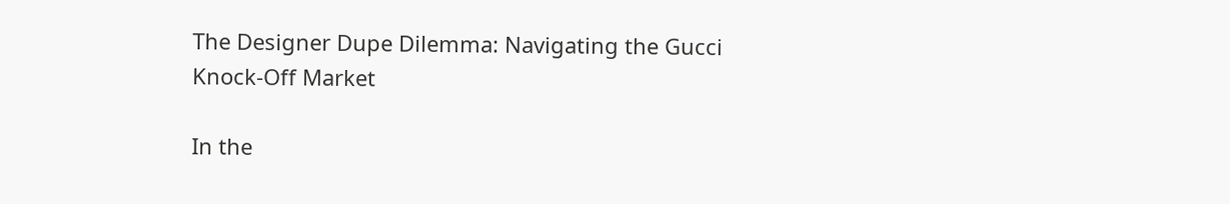The Designer Dupe Dilemma: Navigating the Gucci Knock-Off Market

In the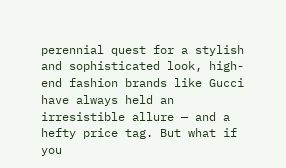perennial quest for a stylish and sophisticated look, high-end fashion brands like Gucci have always held an irresistible allure — and a hefty price tag. But what if you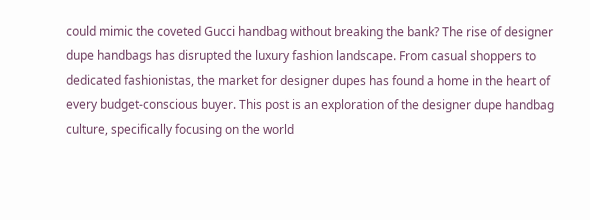could mimic the coveted Gucci handbag without breaking the bank? The rise of designer dupe handbags has disrupted the luxury fashion landscape. From casual shoppers to dedicated fashionistas, the market for designer dupes has found a home in the heart of every budget-conscious buyer. This post is an exploration of the designer dupe handbag culture, specifically focusing on the world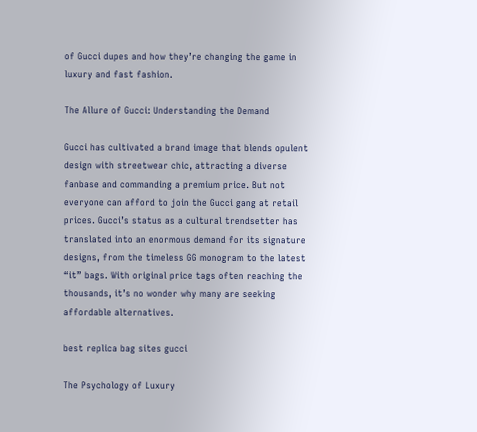of Gucci dupes and how they’re changing the game in luxury and fast fashion.

The Allure of Gucci: Understanding the Demand

Gucci has cultivated a brand image that blends opulent design with streetwear chic, attracting a diverse fanbase and commanding a premium price. But not everyone can afford to join the Gucci gang at retail prices. Gucci’s status as a cultural trendsetter has translated into an enormous demand for its signature designs, from the timeless GG monogram to the latest “it” bags. With original price tags often reaching the thousands, it’s no wonder why many are seeking affordable alternatives.

best replica bag sites gucci

The Psychology of Luxury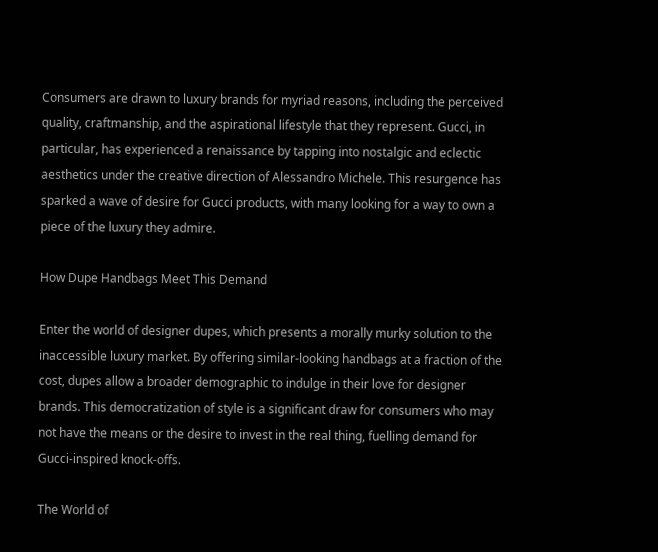Consumers are drawn to luxury brands for myriad reasons, including the perceived quality, craftmanship, and the aspirational lifestyle that they represent. Gucci, in particular, has experienced a renaissance by tapping into nostalgic and eclectic aesthetics under the creative direction of Alessandro Michele. This resurgence has sparked a wave of desire for Gucci products, with many looking for a way to own a piece of the luxury they admire.

How Dupe Handbags Meet This Demand

Enter the world of designer dupes, which presents a morally murky solution to the inaccessible luxury market. By offering similar-looking handbags at a fraction of the cost, dupes allow a broader demographic to indulge in their love for designer brands. This democratization of style is a significant draw for consumers who may not have the means or the desire to invest in the real thing, fuelling demand for Gucci-inspired knock-offs.

The World of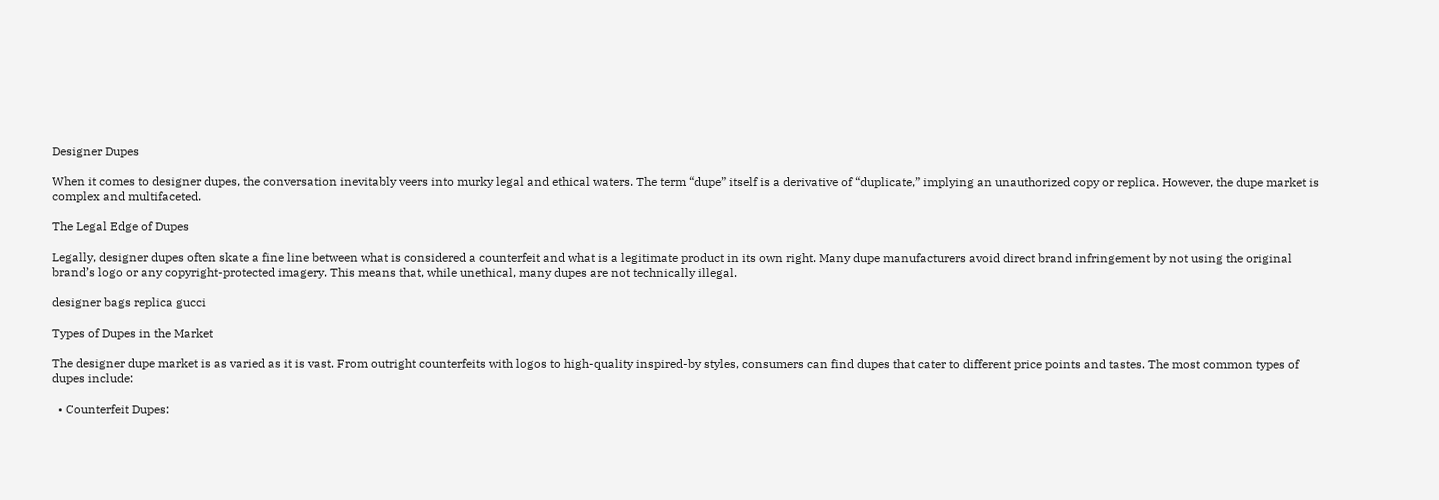Designer Dupes

When it comes to designer dupes, the conversation inevitably veers into murky legal and ethical waters. The term “dupe” itself is a derivative of “duplicate,” implying an unauthorized copy or replica. However, the dupe market is complex and multifaceted.

The Legal Edge of Dupes

Legally, designer dupes often skate a fine line between what is considered a counterfeit and what is a legitimate product in its own right. Many dupe manufacturers avoid direct brand infringement by not using the original brand’s logo or any copyright-protected imagery. This means that, while unethical, many dupes are not technically illegal.

designer bags replica gucci

Types of Dupes in the Market

The designer dupe market is as varied as it is vast. From outright counterfeits with logos to high-quality inspired-by styles, consumers can find dupes that cater to different price points and tastes. The most common types of dupes include:

  • Counterfeit Dupes: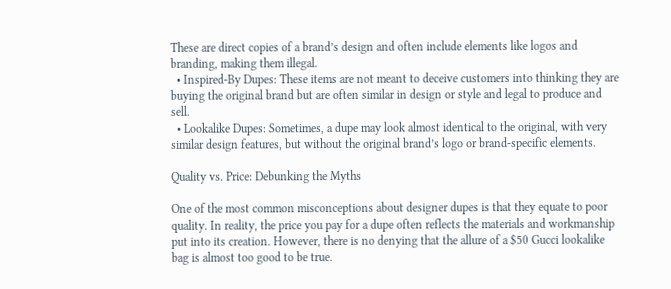These are direct copies of a brand’s design and often include elements like logos and branding, making them illegal.
  • Inspired-By Dupes: These items are not meant to deceive customers into thinking they are buying the original brand but are often similar in design or style and legal to produce and sell.
  • Lookalike Dupes: Sometimes, a dupe may look almost identical to the original, with very similar design features, but without the original brand’s logo or brand-specific elements.

Quality vs. Price: Debunking the Myths

One of the most common misconceptions about designer dupes is that they equate to poor quality. In reality, the price you pay for a dupe often reflects the materials and workmanship put into its creation. However, there is no denying that the allure of a $50 Gucci lookalike bag is almost too good to be true.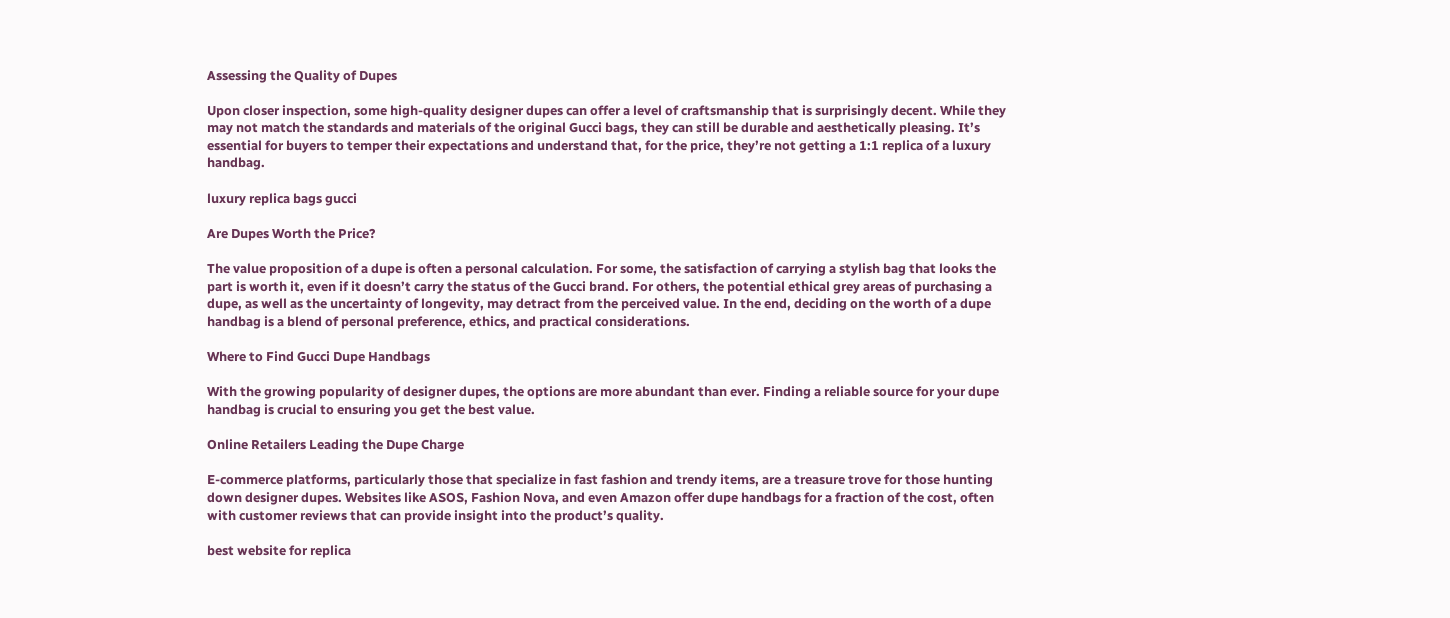Assessing the Quality of Dupes

Upon closer inspection, some high-quality designer dupes can offer a level of craftsmanship that is surprisingly decent. While they may not match the standards and materials of the original Gucci bags, they can still be durable and aesthetically pleasing. It’s essential for buyers to temper their expectations and understand that, for the price, they’re not getting a 1:1 replica of a luxury handbag.

luxury replica bags gucci

Are Dupes Worth the Price?

The value proposition of a dupe is often a personal calculation. For some, the satisfaction of carrying a stylish bag that looks the part is worth it, even if it doesn’t carry the status of the Gucci brand. For others, the potential ethical grey areas of purchasing a dupe, as well as the uncertainty of longevity, may detract from the perceived value. In the end, deciding on the worth of a dupe handbag is a blend of personal preference, ethics, and practical considerations.

Where to Find Gucci Dupe Handbags

With the growing popularity of designer dupes, the options are more abundant than ever. Finding a reliable source for your dupe handbag is crucial to ensuring you get the best value.

Online Retailers Leading the Dupe Charge

E-commerce platforms, particularly those that specialize in fast fashion and trendy items, are a treasure trove for those hunting down designer dupes. Websites like ASOS, Fashion Nova, and even Amazon offer dupe handbags for a fraction of the cost, often with customer reviews that can provide insight into the product’s quality.

best website for replica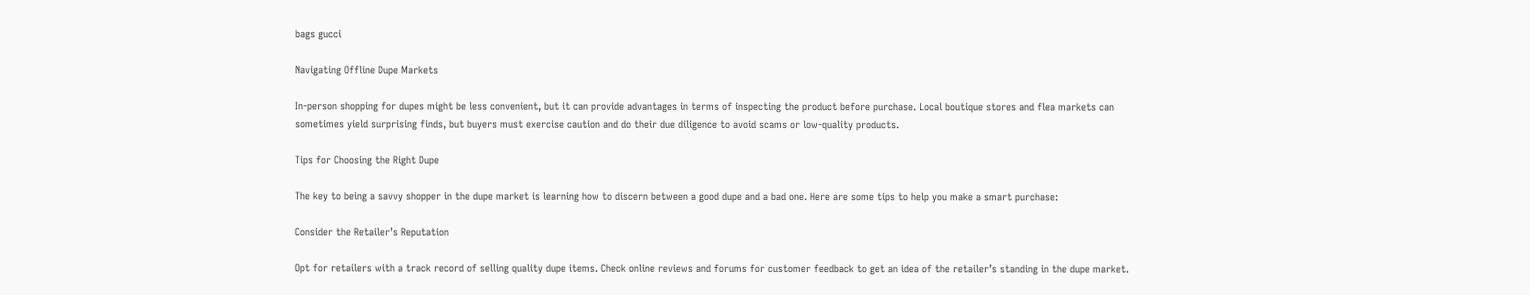bags gucci

Navigating Offline Dupe Markets

In-person shopping for dupes might be less convenient, but it can provide advantages in terms of inspecting the product before purchase. Local boutique stores and flea markets can sometimes yield surprising finds, but buyers must exercise caution and do their due diligence to avoid scams or low-quality products.

Tips for Choosing the Right Dupe

The key to being a savvy shopper in the dupe market is learning how to discern between a good dupe and a bad one. Here are some tips to help you make a smart purchase:

Consider the Retailer’s Reputation

Opt for retailers with a track record of selling quality dupe items. Check online reviews and forums for customer feedback to get an idea of the retailer’s standing in the dupe market.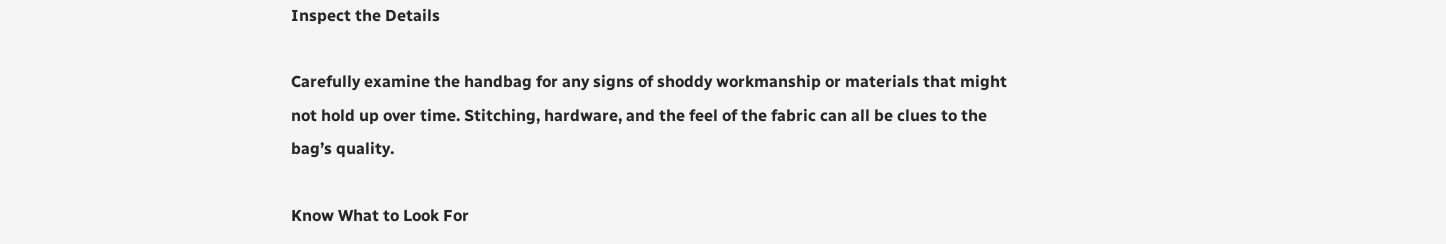Inspect the Details

Carefully examine the handbag for any signs of shoddy workmanship or materials that might not hold up over time. Stitching, hardware, and the feel of the fabric can all be clues to the bag’s quality.

Know What to Look For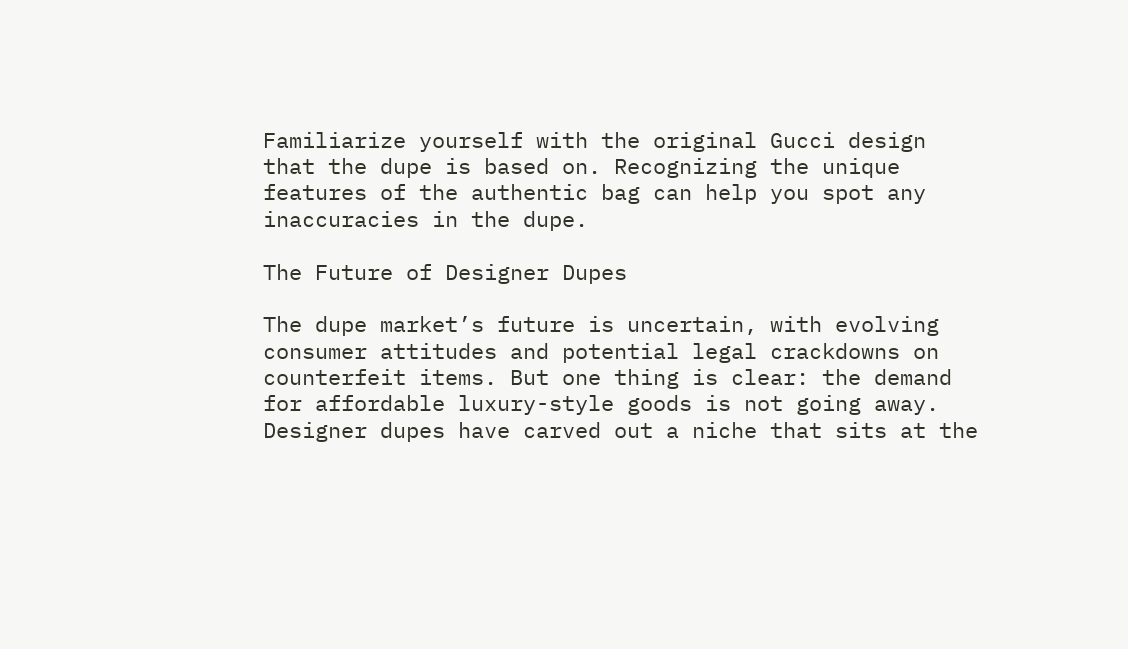Familiarize yourself with the original Gucci design that the dupe is based on. Recognizing the unique features of the authentic bag can help you spot any inaccuracies in the dupe.

The Future of Designer Dupes

The dupe market’s future is uncertain, with evolving consumer attitudes and potential legal crackdowns on counterfeit items. But one thing is clear: the demand for affordable luxury-style goods is not going away. Designer dupes have carved out a niche that sits at the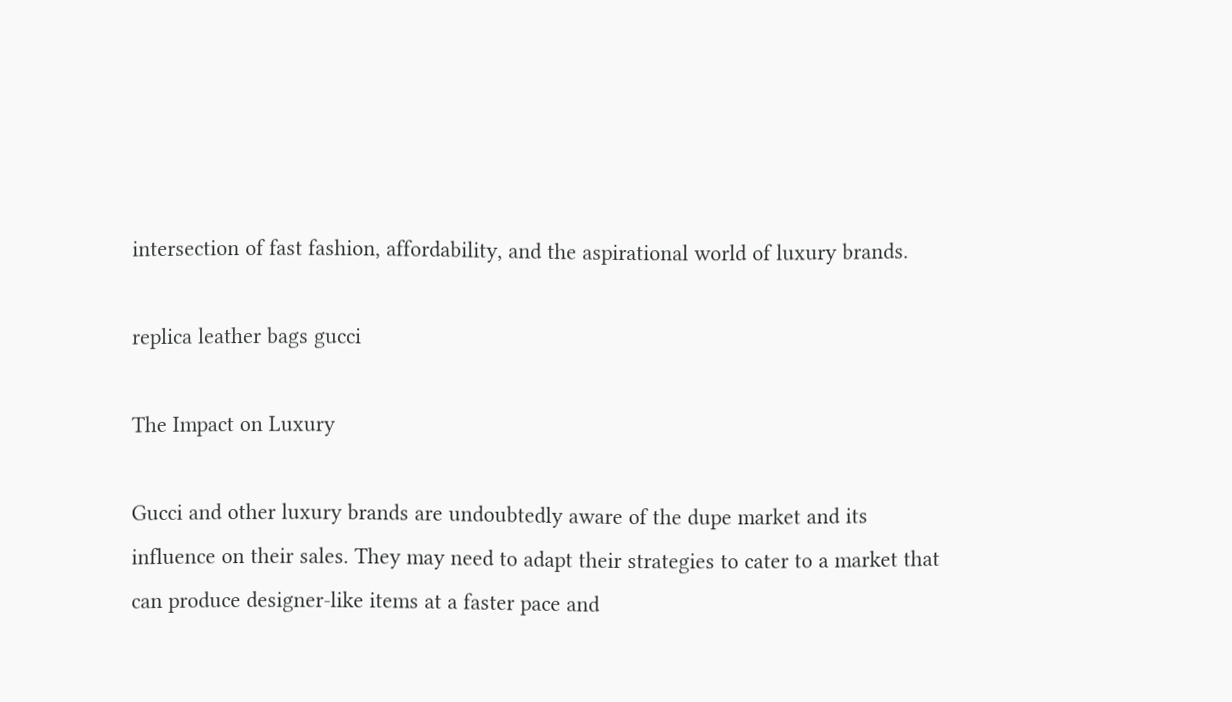intersection of fast fashion, affordability, and the aspirational world of luxury brands.

replica leather bags gucci

The Impact on Luxury

Gucci and other luxury brands are undoubtedly aware of the dupe market and its influence on their sales. They may need to adapt their strategies to cater to a market that can produce designer-like items at a faster pace and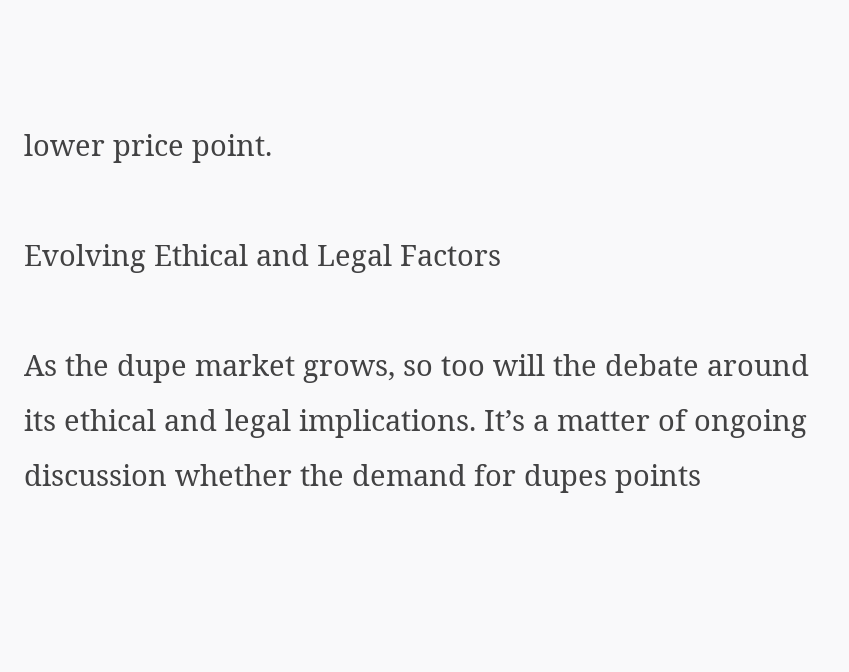lower price point.

Evolving Ethical and Legal Factors

As the dupe market grows, so too will the debate around its ethical and legal implications. It’s a matter of ongoing discussion whether the demand for dupes points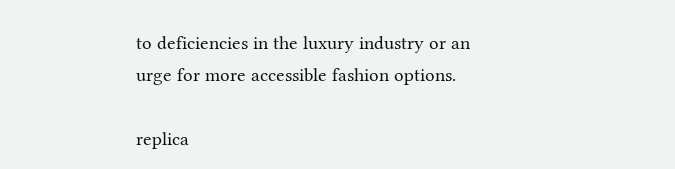to deficiencies in the luxury industry or an urge for more accessible fashion options.

replica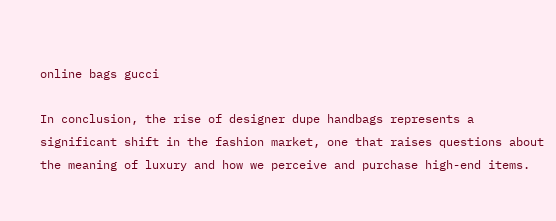online bags gucci

In conclusion, the rise of designer dupe handbags represents a significant shift in the fashion market, one that raises questions about the meaning of luxury and how we perceive and purchase high-end items.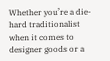Whether you’re a die-hard traditionalist when it comes to designer goods or a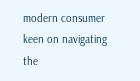modern consumer keen on navigating the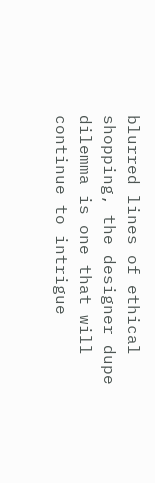blurred lines of ethical shopping, the designer dupe dilemma is one that will continue to intrigue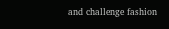and challenge fashion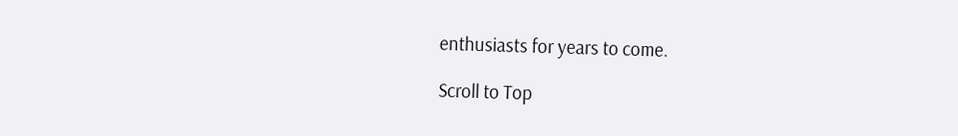enthusiasts for years to come.

Scroll to Top